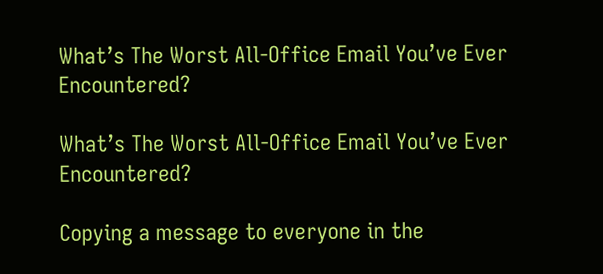What’s The Worst All-Office Email You’ve Ever Encountered?

What’s The Worst All-Office Email You’ve Ever Encountered?

Copying a message to everyone in the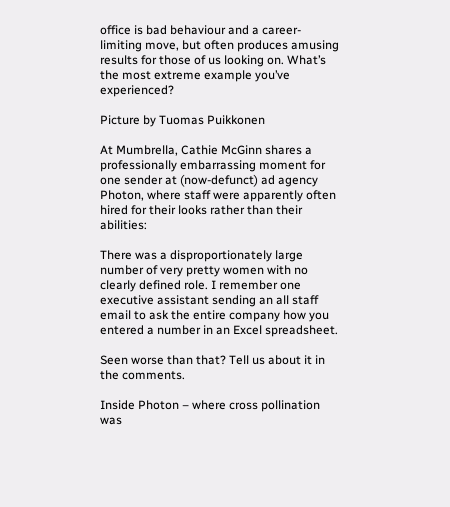office is bad behaviour and a career-limiting move, but often produces amusing results for those of us looking on. What’s the most extreme example you’ve experienced?

Picture by Tuomas Puikkonen

At Mumbrella, Cathie McGinn shares a professionally embarrassing moment for one sender at (now-defunct) ad agency Photon, where staff were apparently often hired for their looks rather than their abilities:

There was a disproportionately large number of very pretty women with no clearly defined role. I remember one executive assistant sending an all staff email to ask the entire company how you entered a number in an Excel spreadsheet.

Seen worse than that? Tell us about it in the comments.

Inside Photon – where cross pollination was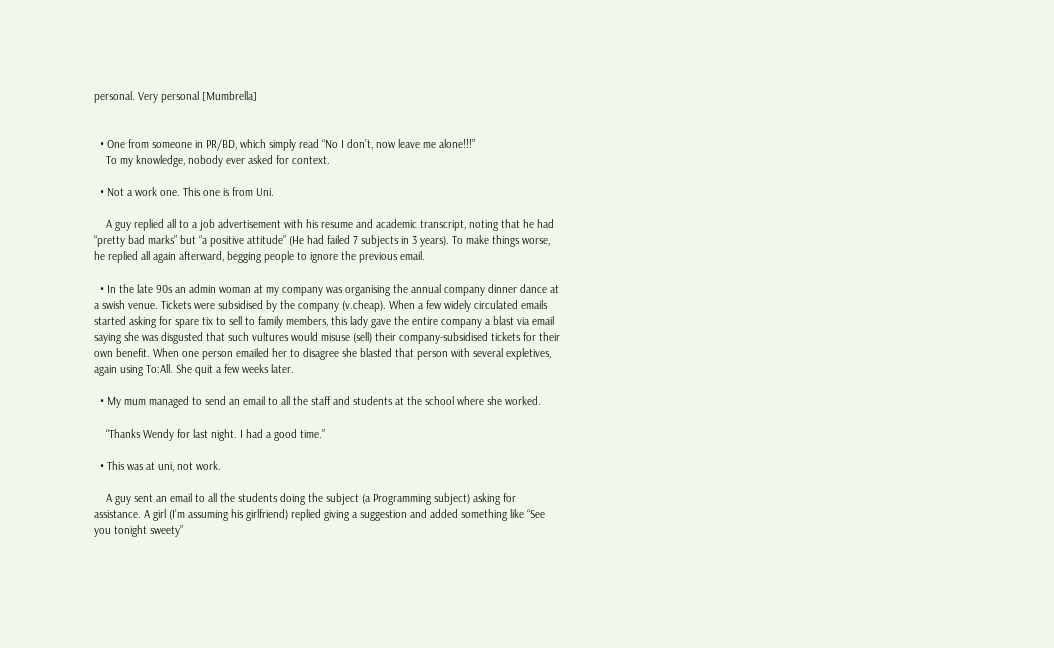personal. Very personal [Mumbrella]


  • One from someone in PR/BD, which simply read “No I don’t, now leave me alone!!!”
    To my knowledge, nobody ever asked for context.

  • Not a work one. This one is from Uni.

    A guy replied all to a job advertisement with his resume and academic transcript, noting that he had “pretty bad marks” but “a positive attitude” (He had failed 7 subjects in 3 years). To make things worse, he replied all again afterward, begging people to ignore the previous email.

  • In the late 90s an admin woman at my company was organising the annual company dinner dance at a swish venue. Tickets were subsidised by the company (v.cheap). When a few widely circulated emails started asking for spare tix to sell to family members, this lady gave the entire company a blast via email saying she was disgusted that such vultures would misuse (sell) their company-subsidised tickets for their own benefit. When one person emailed her to disagree she blasted that person with several expletives, again using To:All. She quit a few weeks later.

  • My mum managed to send an email to all the staff and students at the school where she worked.

    “Thanks Wendy for last night. I had a good time.”

  • This was at uni, not work.

    A guy sent an email to all the students doing the subject (a Programming subject) asking for assistance. A girl (I’m assuming his girlfriend) replied giving a suggestion and added something like “See you tonight sweety”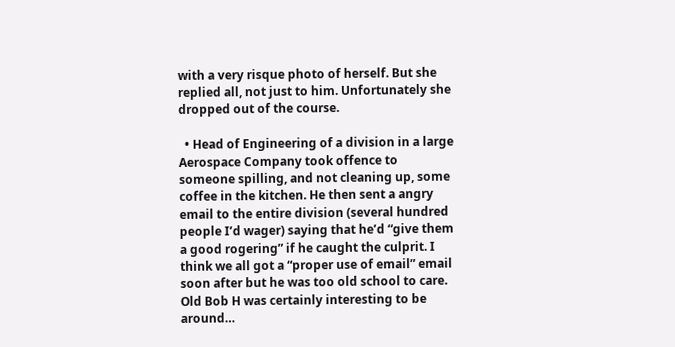with a very risque photo of herself. But she replied all, not just to him. Unfortunately she dropped out of the course.

  • Head of Engineering of a division in a large Aerospace Company took offence to someone spilling, and not cleaning up, some coffee in the kitchen. He then sent a angry email to the entire division (several hundred people I’d wager) saying that he’d “give them a good rogering” if he caught the culprit. I think we all got a “proper use of email” email soon after but he was too old school to care. Old Bob H was certainly interesting to be around…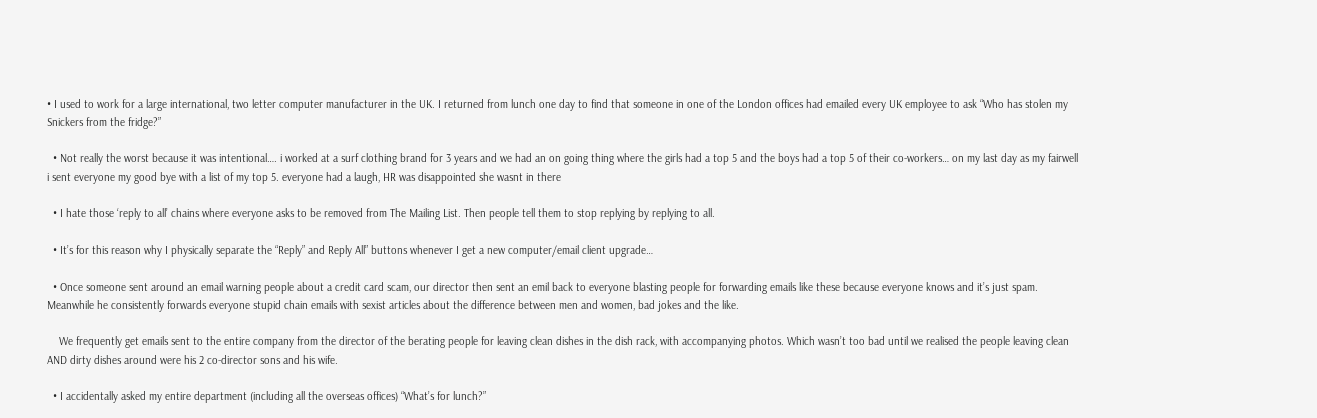• I used to work for a large international, two letter computer manufacturer in the UK. I returned from lunch one day to find that someone in one of the London offices had emailed every UK employee to ask “Who has stolen my Snickers from the fridge?”

  • Not really the worst because it was intentional…. i worked at a surf clothing brand for 3 years and we had an on going thing where the girls had a top 5 and the boys had a top 5 of their co-workers… on my last day as my fairwell i sent everyone my good bye with a list of my top 5. everyone had a laugh, HR was disappointed she wasnt in there

  • I hate those ‘reply to all’ chains where everyone asks to be removed from The Mailing List. Then people tell them to stop replying by replying to all.

  • It’s for this reason why I physically separate the “Reply” and Reply All” buttons whenever I get a new computer/email client upgrade…

  • Once someone sent around an email warning people about a credit card scam, our director then sent an emil back to everyone blasting people for forwarding emails like these because everyone knows and it’s just spam. Meanwhile he consistently forwards everyone stupid chain emails with sexist articles about the difference between men and women, bad jokes and the like.

    We frequently get emails sent to the entire company from the director of the berating people for leaving clean dishes in the dish rack, with accompanying photos. Which wasn’t too bad until we realised the people leaving clean AND dirty dishes around were his 2 co-director sons and his wife.

  • I accidentally asked my entire department (including all the overseas offices) “What’s for lunch?”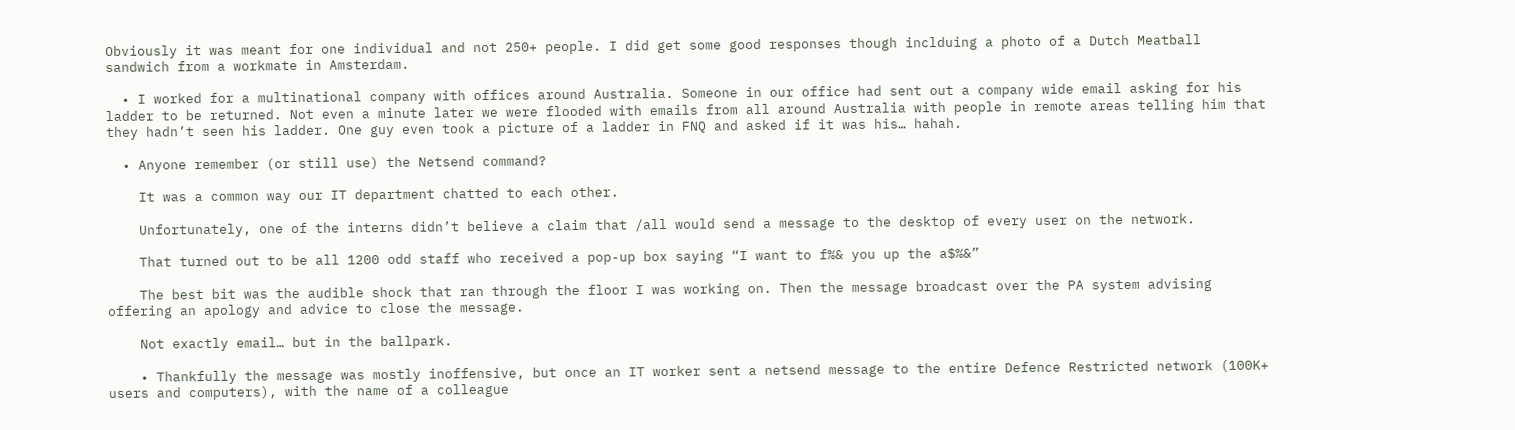Obviously it was meant for one individual and not 250+ people. I did get some good responses though inclduing a photo of a Dutch Meatball sandwich from a workmate in Amsterdam.

  • I worked for a multinational company with offices around Australia. Someone in our office had sent out a company wide email asking for his ladder to be returned. Not even a minute later we were flooded with emails from all around Australia with people in remote areas telling him that they hadn’t seen his ladder. One guy even took a picture of a ladder in FNQ and asked if it was his… hahah.

  • Anyone remember (or still use) the Netsend command?

    It was a common way our IT department chatted to each other.

    Unfortunately, one of the interns didn’t believe a claim that /all would send a message to the desktop of every user on the network.

    That turned out to be all 1200 odd staff who received a pop-up box saying “I want to f%& you up the a$%&”

    The best bit was the audible shock that ran through the floor I was working on. Then the message broadcast over the PA system advising offering an apology and advice to close the message.

    Not exactly email… but in the ballpark.

    • Thankfully the message was mostly inoffensive, but once an IT worker sent a netsend message to the entire Defence Restricted network (100K+ users and computers), with the name of a colleague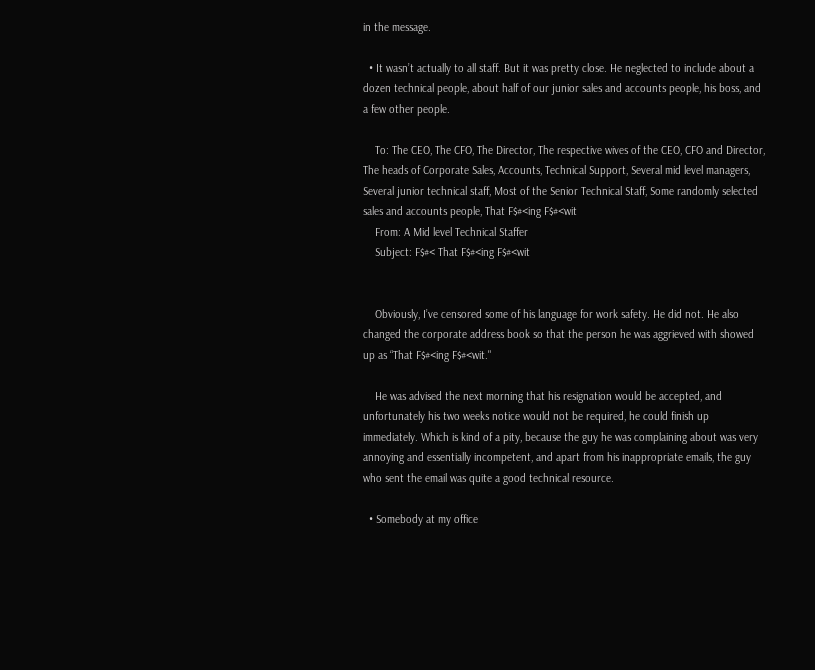in the message.

  • It wasn’t actually to all staff. But it was pretty close. He neglected to include about a dozen technical people, about half of our junior sales and accounts people, his boss, and a few other people.

    To: The CEO, The CFO, The Director, The respective wives of the CEO, CFO and Director, The heads of Corporate Sales, Accounts, Technical Support, Several mid level managers, Several junior technical staff, Most of the Senior Technical Staff, Some randomly selected sales and accounts people, That F$#<ing F$#<wit
    From: A Mid level Technical Staffer
    Subject: F$#< That F$#<ing F$#<wit


    Obviously, I’ve censored some of his language for work safety. He did not. He also changed the corporate address book so that the person he was aggrieved with showed up as “That F$#<ing F$#<wit."

    He was advised the next morning that his resignation would be accepted, and unfortunately his two weeks notice would not be required, he could finish up immediately. Which is kind of a pity, because the guy he was complaining about was very annoying and essentially incompetent, and apart from his inappropriate emails, the guy who sent the email was quite a good technical resource.

  • Somebody at my office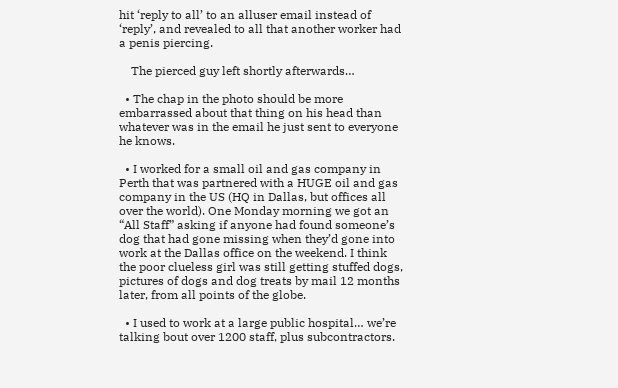hit ‘reply to all’ to an alluser email instead of ‘reply’, and revealed to all that another worker had a penis piercing.

    The pierced guy left shortly afterwards…

  • The chap in the photo should be more embarrassed about that thing on his head than whatever was in the email he just sent to everyone he knows.

  • I worked for a small oil and gas company in Perth that was partnered with a HUGE oil and gas company in the US (HQ in Dallas, but offices all over the world). One Monday morning we got an “All Staff” asking if anyone had found someone’s dog that had gone missing when they’d gone into work at the Dallas office on the weekend. I think the poor clueless girl was still getting stuffed dogs, pictures of dogs and dog treats by mail 12 months later, from all points of the globe.

  • I used to work at a large public hospital… we’re talking bout over 1200 staff, plus subcontractors.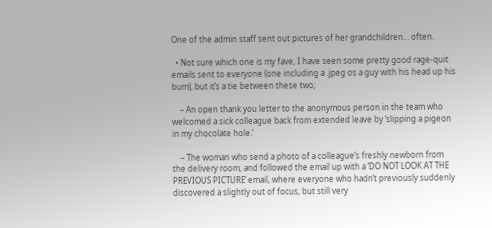One of the admin staff sent out pictures of her grandchildren… often.

  • Not sure which one is my fave, I have seen some pretty good rage-quit emails sent to everyone (one including a .jpeg os a guy with his head up his bum), but it’s a tie between these two;

    – An open thank you letter to the anonymous person in the team who welcomed a sick colleague back from extended leave by ‘slipping a pigeon in my chocolate hole.’

    – The woman who send a photo of a colleague’s freshly newborn from the delivery room, and followed the email up with a ‘DO NOT LOOK AT THE PREVIOUS PICTURE’ email, where everyone who hadn’t previously suddenly discovered a slightly out of focus, but still very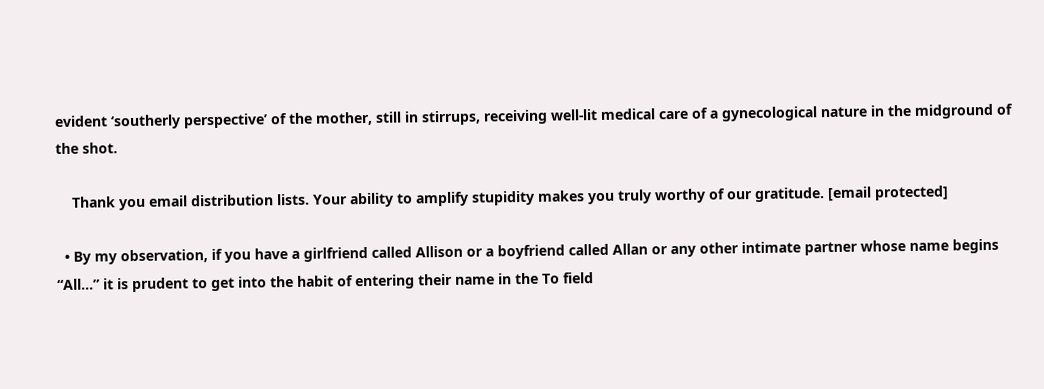evident ‘southerly perspective’ of the mother, still in stirrups, receiving well-lit medical care of a gynecological nature in the midground of the shot.

    Thank you email distribution lists. Your ability to amplify stupidity makes you truly worthy of our gratitude. [email protected]

  • By my observation, if you have a girlfriend called Allison or a boyfriend called Allan or any other intimate partner whose name begins “All…” it is prudent to get into the habit of entering their name in the To field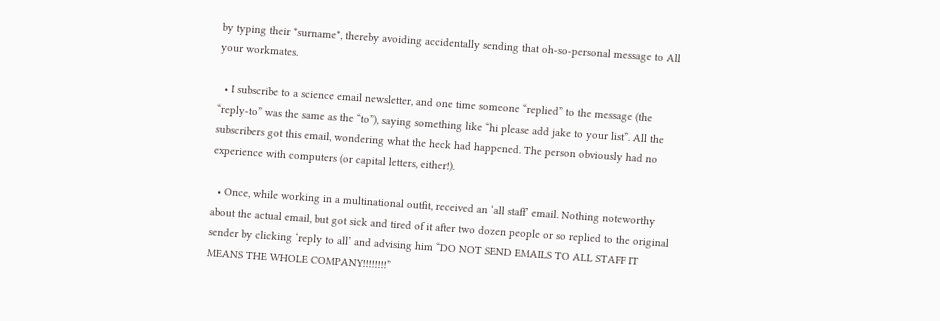by typing their *surname*, thereby avoiding accidentally sending that oh-so-personal message to All your workmates.

  • I subscribe to a science email newsletter, and one time someone “replied” to the message (the “reply-to” was the same as the “to”), saying something like “hi please add jake to your list”. All the subscribers got this email, wondering what the heck had happened. The person obviously had no experience with computers (or capital letters, either!).

  • Once, while working in a multinational outfit, received an ‘all staff’ email. Nothing noteworthy about the actual email, but got sick and tired of it after two dozen people or so replied to the original sender by clicking ‘reply to all’ and advising him “DO NOT SEND EMAILS TO ALL STAFF IT MEANS THE WHOLE COMPANY!!!!!!!!”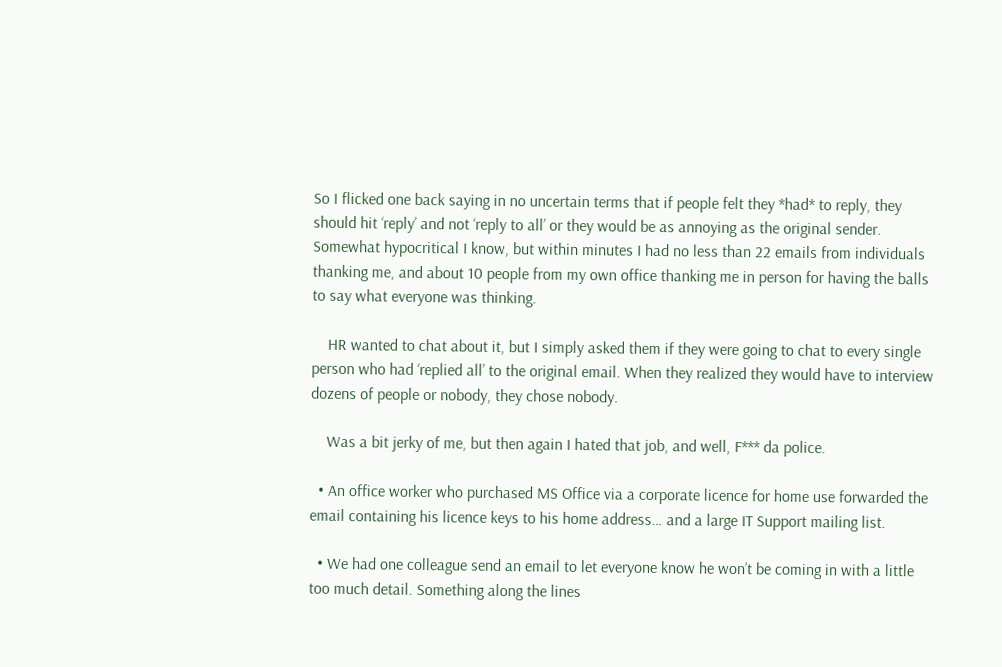So I flicked one back saying in no uncertain terms that if people felt they *had* to reply, they should hit ‘reply’ and not ‘reply to all’ or they would be as annoying as the original sender. Somewhat hypocritical I know, but within minutes I had no less than 22 emails from individuals thanking me, and about 10 people from my own office thanking me in person for having the balls to say what everyone was thinking.

    HR wanted to chat about it, but I simply asked them if they were going to chat to every single person who had ‘replied all’ to the original email. When they realized they would have to interview dozens of people or nobody, they chose nobody.

    Was a bit jerky of me, but then again I hated that job, and well, F*** da police.

  • An office worker who purchased MS Office via a corporate licence for home use forwarded the email containing his licence keys to his home address… and a large IT Support mailing list.

  • We had one colleague send an email to let everyone know he won’t be coming in with a little too much detail. Something along the lines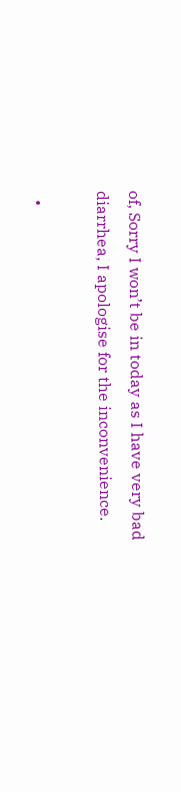of, Sorry I won’t be in today as I have very bad diarrhea, I apologise for the inconvenience.

  •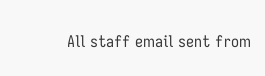All staff email sent from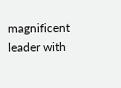magnificent leader with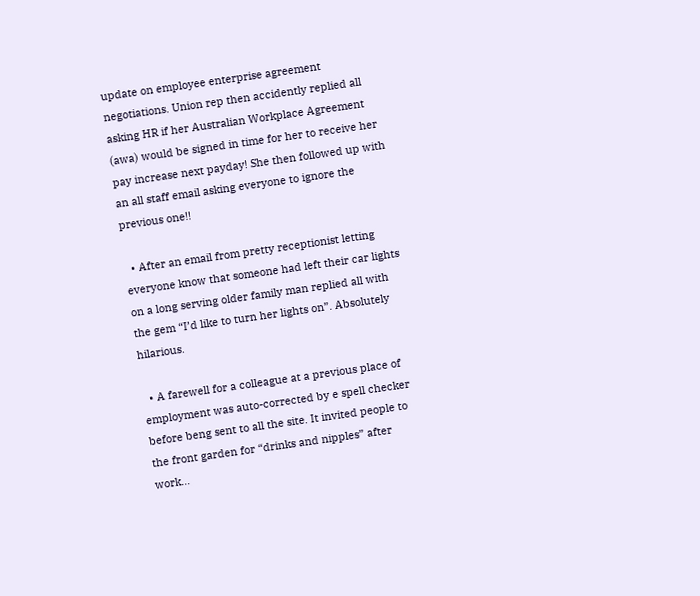update on employee enterprise agreement negotiations. Union rep then accidently replied all asking HR if her Australian Workplace Agreement (awa) would be signed in time for her to receive her pay increase next payday! She then followed up with an all staff email asking everyone to ignore the previous one!!

  • After an email from pretty receptionist letting everyone know that someone had left their car lights on a long serving older family man replied all with the gem “I’d like to turn her lights on”. Absolutely hilarious.

  • A farewell for a colleague at a previous place of employment was auto-corrected by e spell checker before beng sent to all the site. It invited people to the front garden for “drinks and nipples” after work…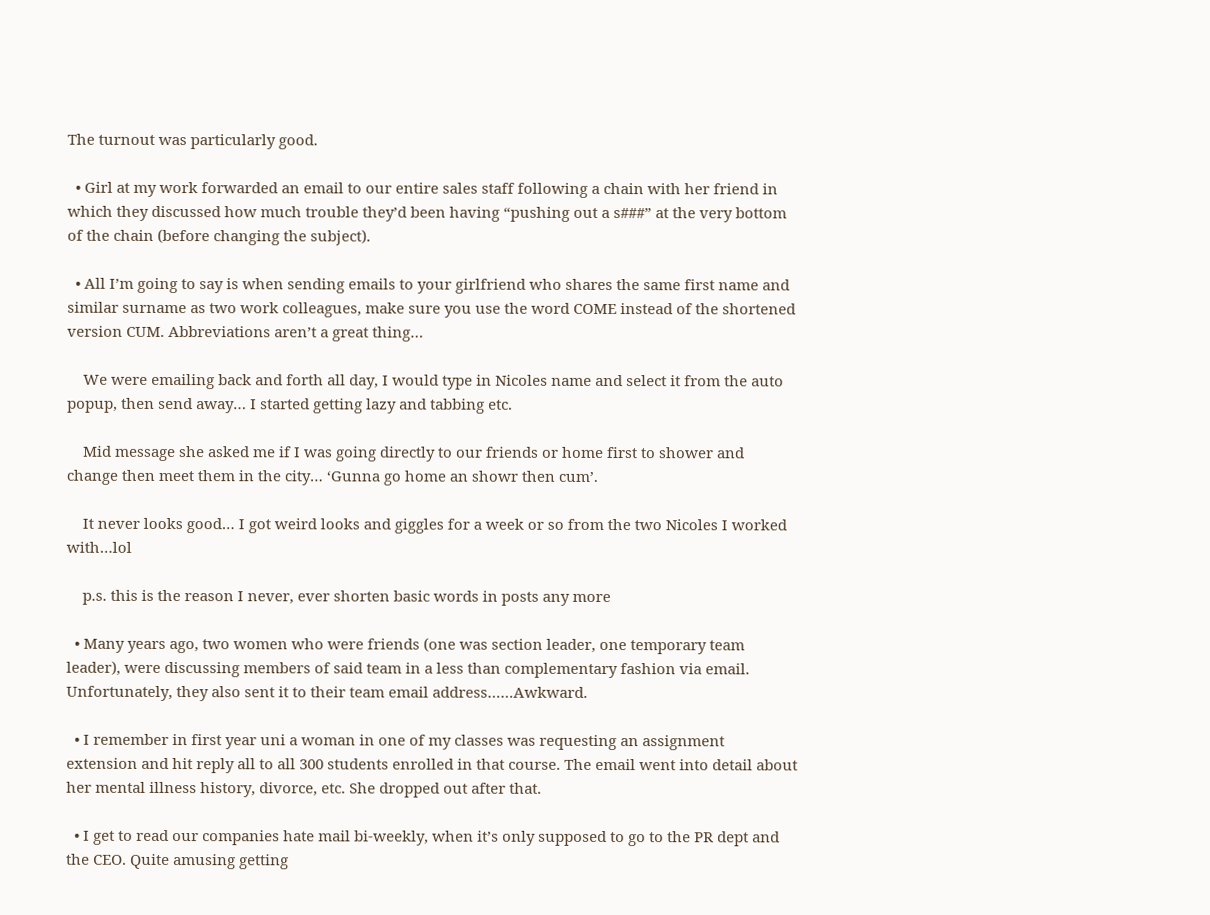The turnout was particularly good.

  • Girl at my work forwarded an email to our entire sales staff following a chain with her friend in which they discussed how much trouble they’d been having “pushing out a s###” at the very bottom of the chain (before changing the subject).

  • All I’m going to say is when sending emails to your girlfriend who shares the same first name and similar surname as two work colleagues, make sure you use the word COME instead of the shortened version CUM. Abbreviations aren’t a great thing…

    We were emailing back and forth all day, I would type in Nicoles name and select it from the auto popup, then send away… I started getting lazy and tabbing etc.

    Mid message she asked me if I was going directly to our friends or home first to shower and change then meet them in the city… ‘Gunna go home an showr then cum’.

    It never looks good… I got weird looks and giggles for a week or so from the two Nicoles I worked with…lol

    p.s. this is the reason I never, ever shorten basic words in posts any more

  • Many years ago, two women who were friends (one was section leader, one temporary team leader), were discussing members of said team in a less than complementary fashion via email. Unfortunately, they also sent it to their team email address……Awkward.

  • I remember in first year uni a woman in one of my classes was requesting an assignment extension and hit reply all to all 300 students enrolled in that course. The email went into detail about her mental illness history, divorce, etc. She dropped out after that.

  • I get to read our companies hate mail bi-weekly, when it’s only supposed to go to the PR dept and the CEO. Quite amusing getting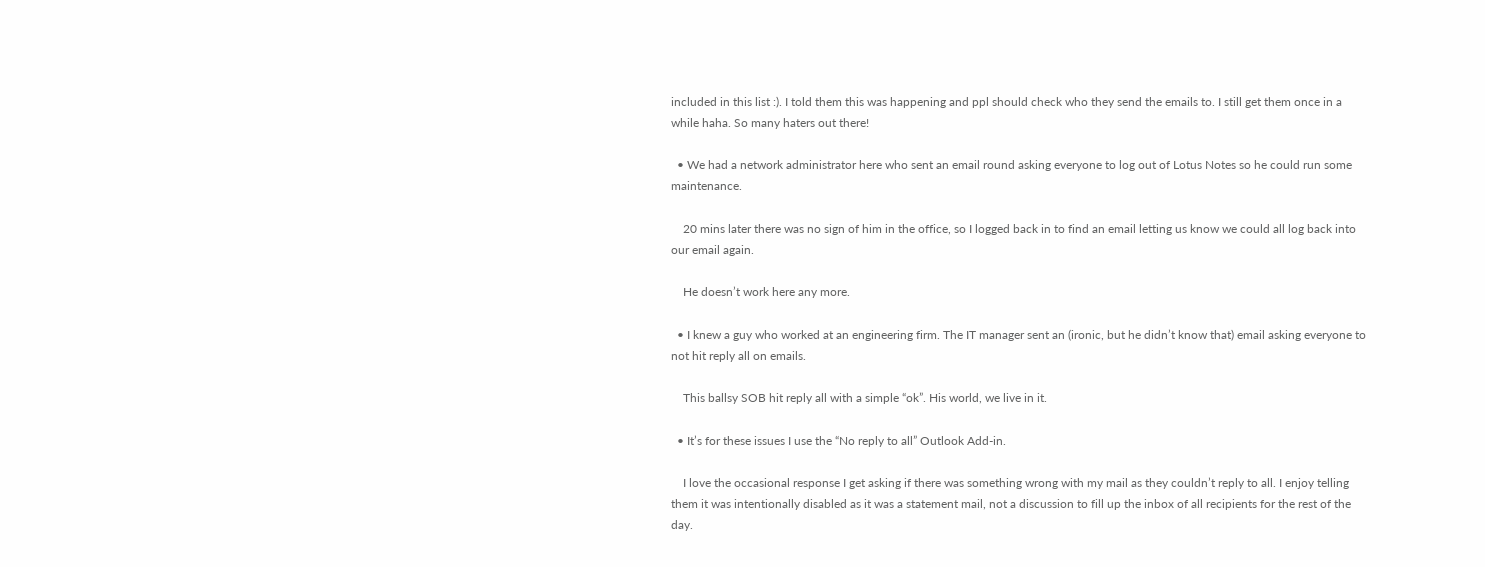included in this list :). I told them this was happening and ppl should check who they send the emails to. I still get them once in a while haha. So many haters out there!

  • We had a network administrator here who sent an email round asking everyone to log out of Lotus Notes so he could run some maintenance.

    20 mins later there was no sign of him in the office, so I logged back in to find an email letting us know we could all log back into our email again.

    He doesn’t work here any more.

  • I knew a guy who worked at an engineering firm. The IT manager sent an (ironic, but he didn’t know that) email asking everyone to not hit reply all on emails.

    This ballsy SOB hit reply all with a simple “ok”. His world, we live in it.

  • It’s for these issues I use the “No reply to all” Outlook Add-in.

    I love the occasional response I get asking if there was something wrong with my mail as they couldn’t reply to all. I enjoy telling them it was intentionally disabled as it was a statement mail, not a discussion to fill up the inbox of all recipients for the rest of the day.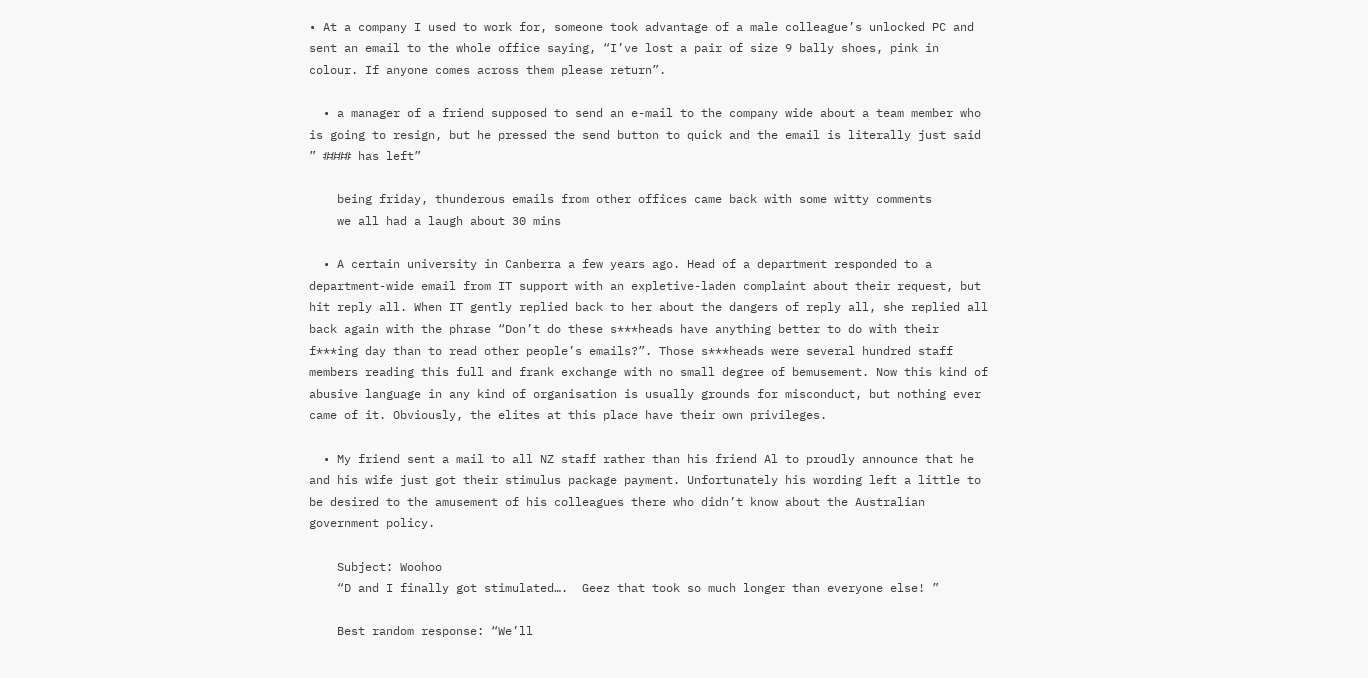• At a company I used to work for, someone took advantage of a male colleague’s unlocked PC and sent an email to the whole office saying, “I’ve lost a pair of size 9 bally shoes, pink in colour. If anyone comes across them please return”.

  • a manager of a friend supposed to send an e-mail to the company wide about a team member who is going to resign, but he pressed the send button to quick and the email is literally just said ” #### has left”

    being friday, thunderous emails from other offices came back with some witty comments
    we all had a laugh about 30 mins

  • A certain university in Canberra a few years ago. Head of a department responded to a department-wide email from IT support with an expletive-laden complaint about their request, but hit reply all. When IT gently replied back to her about the dangers of reply all, she replied all back again with the phrase “Don’t do these s***heads have anything better to do with their f***ing day than to read other people’s emails?”. Those s***heads were several hundred staff members reading this full and frank exchange with no small degree of bemusement. Now this kind of abusive language in any kind of organisation is usually grounds for misconduct, but nothing ever came of it. Obviously, the elites at this place have their own privileges.

  • My friend sent a mail to all NZ staff rather than his friend Al to proudly announce that he and his wife just got their stimulus package payment. Unfortunately his wording left a little to be desired to the amusement of his colleagues there who didn’t know about the Australian government policy.

    Subject: Woohoo
    “D and I finally got stimulated….  Geez that took so much longer than everyone else! ”

    Best random response: “We’ll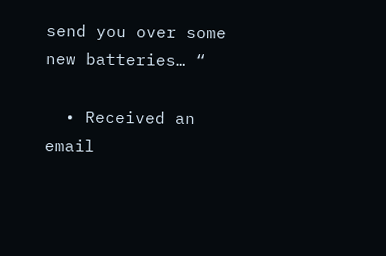send you over some new batteries… “

  • Received an email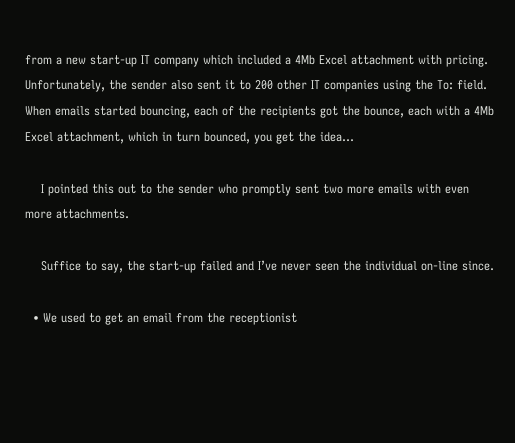from a new start-up IT company which included a 4Mb Excel attachment with pricing. Unfortunately, the sender also sent it to 200 other IT companies using the To: field. When emails started bouncing, each of the recipients got the bounce, each with a 4Mb Excel attachment, which in turn bounced, you get the idea…

    I pointed this out to the sender who promptly sent two more emails with even more attachments.

    Suffice to say, the start-up failed and I’ve never seen the individual on-line since.

  • We used to get an email from the receptionist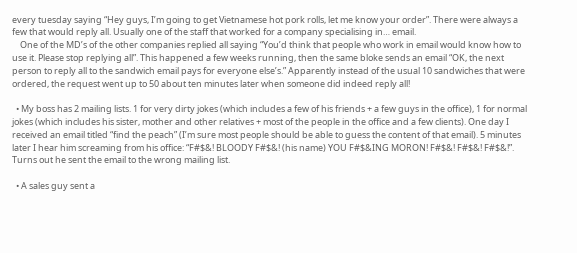every tuesday saying “Hey guys, I’m going to get Vietnamese hot pork rolls, let me know your order”. There were always a few that would reply all. Usually one of the staff that worked for a company specialising in… email.
    One of the MD’s of the other companies replied all saying “You’d think that people who work in email would know how to use it. Please stop replying all”. This happened a few weeks running, then the same bloke sends an email “OK, the next person to reply all to the sandwich email pays for everyone else’s.” Apparently instead of the usual 10 sandwiches that were ordered, the request went up to 50 about ten minutes later when someone did indeed reply all!

  • My boss has 2 mailing lists. 1 for very dirty jokes (which includes a few of his friends + a few guys in the office), 1 for normal jokes (which includes his sister, mother and other relatives + most of the people in the office and a few clients). One day I received an email titled “find the peach” (I’m sure most people should be able to guess the content of that email). 5 minutes later I hear him screaming from his office: “F#$&! BLOODY F#$&! (his name) YOU F#$&ING MORON! F#$&! F#$&! F#$&!”. Turns out he sent the email to the wrong mailing list.

  • A sales guy sent a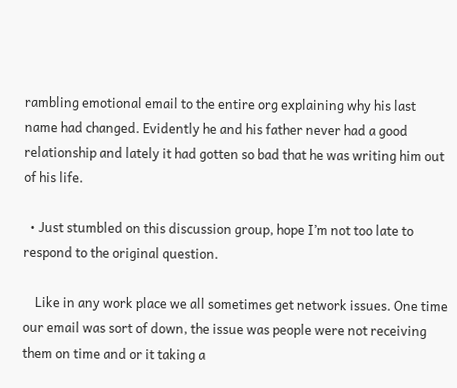rambling emotional email to the entire org explaining why his last name had changed. Evidently he and his father never had a good relationship and lately it had gotten so bad that he was writing him out of his life.

  • Just stumbled on this discussion group, hope I’m not too late to respond to the original question.

    Like in any work place we all sometimes get network issues. One time our email was sort of down, the issue was people were not receiving them on time and or it taking a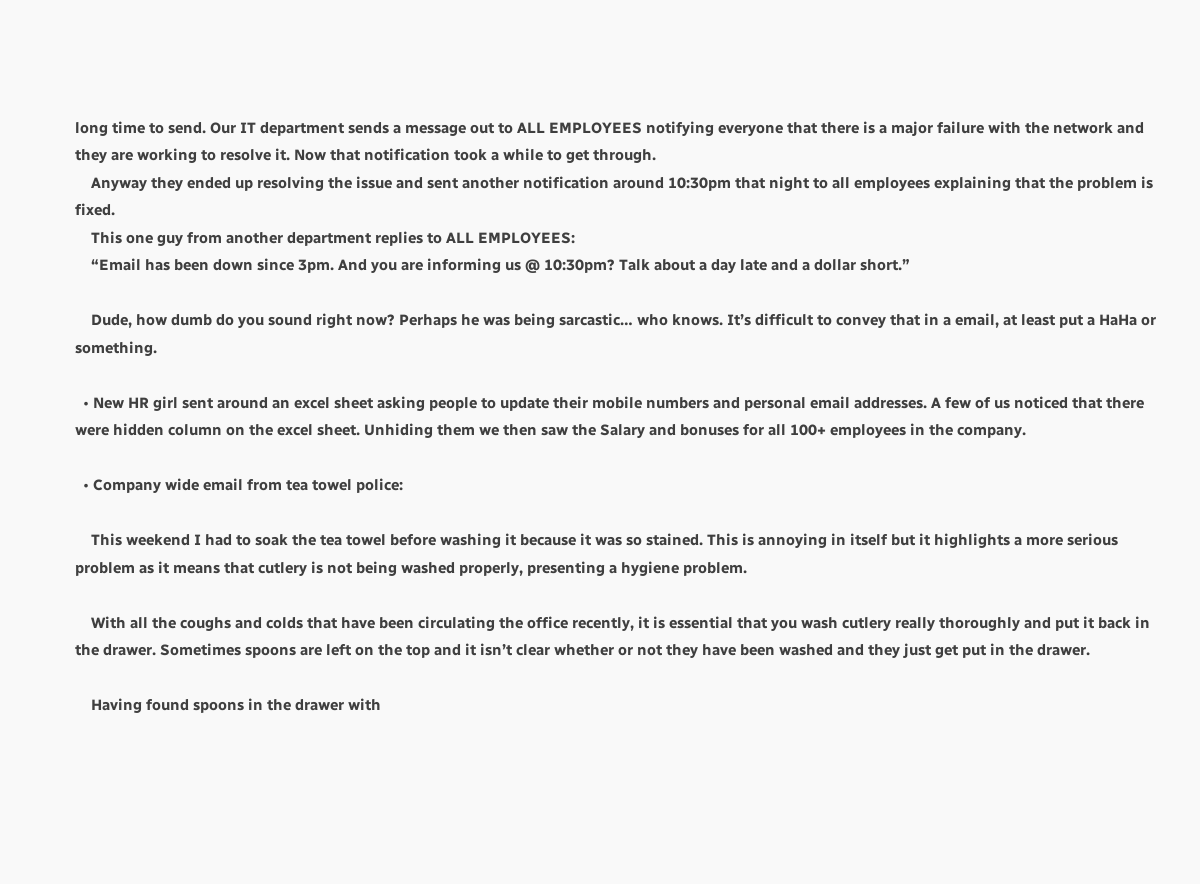long time to send. Our IT department sends a message out to ALL EMPLOYEES notifying everyone that there is a major failure with the network and they are working to resolve it. Now that notification took a while to get through.
    Anyway they ended up resolving the issue and sent another notification around 10:30pm that night to all employees explaining that the problem is fixed.
    This one guy from another department replies to ALL EMPLOYEES:
    “Email has been down since 3pm. And you are informing us @ 10:30pm? Talk about a day late and a dollar short.”

    Dude, how dumb do you sound right now? Perhaps he was being sarcastic… who knows. It’s difficult to convey that in a email, at least put a HaHa or something.

  • New HR girl sent around an excel sheet asking people to update their mobile numbers and personal email addresses. A few of us noticed that there were hidden column on the excel sheet. Unhiding them we then saw the Salary and bonuses for all 100+ employees in the company.

  • Company wide email from tea towel police:

    This weekend I had to soak the tea towel before washing it because it was so stained. This is annoying in itself but it highlights a more serious problem as it means that cutlery is not being washed properly, presenting a hygiene problem.

    With all the coughs and colds that have been circulating the office recently, it is essential that you wash cutlery really thoroughly and put it back in the drawer. Sometimes spoons are left on the top and it isn’t clear whether or not they have been washed and they just get put in the drawer.

    Having found spoons in the drawer with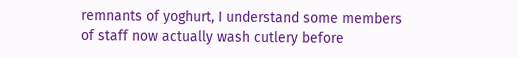remnants of yoghurt, I understand some members of staff now actually wash cutlery before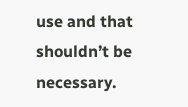use and that shouldn’t be necessary.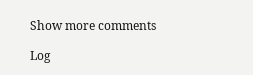Show more comments

Log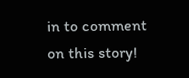in to comment on this story!